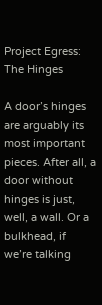Project Egress: The Hinges

A door’s hinges are arguably its most important pieces. After all, a door without hinges is just, well, a wall. Or a bulkhead, if we’re talking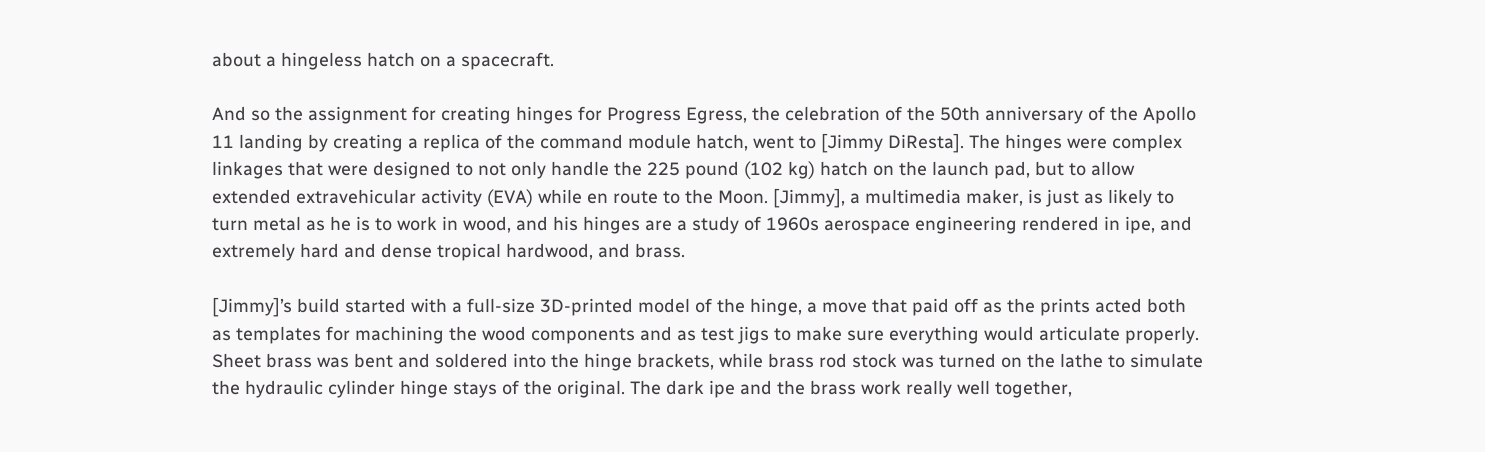about a hingeless hatch on a spacecraft.

And so the assignment for creating hinges for Progress Egress, the celebration of the 50th anniversary of the Apollo 11 landing by creating a replica of the command module hatch, went to [Jimmy DiResta]. The hinges were complex linkages that were designed to not only handle the 225 pound (102 kg) hatch on the launch pad, but to allow extended extravehicular activity (EVA) while en route to the Moon. [Jimmy], a multimedia maker, is just as likely to turn metal as he is to work in wood, and his hinges are a study of 1960s aerospace engineering rendered in ipe, and extremely hard and dense tropical hardwood, and brass.

[Jimmy]’s build started with a full-size 3D-printed model of the hinge, a move that paid off as the prints acted both as templates for machining the wood components and as test jigs to make sure everything would articulate properly. Sheet brass was bent and soldered into the hinge brackets, while brass rod stock was turned on the lathe to simulate the hydraulic cylinder hinge stays of the original. The dark ipe and the brass work really well together,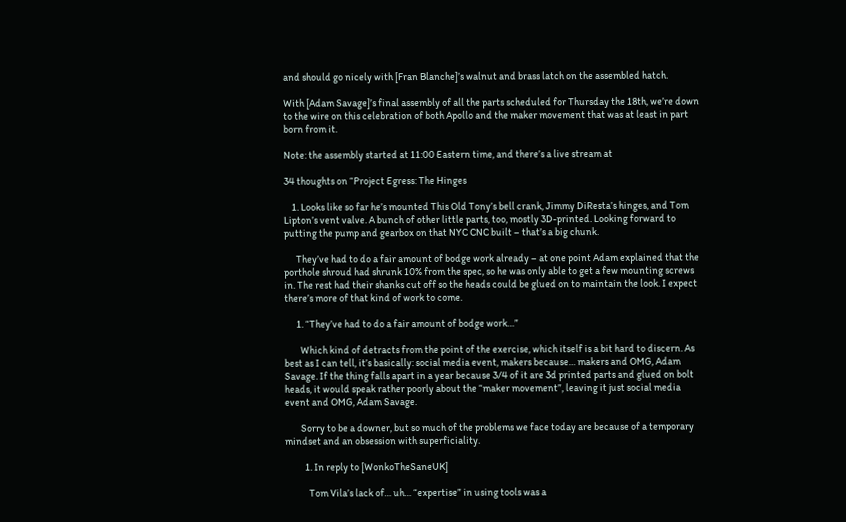and should go nicely with [Fran Blanche]’s walnut and brass latch on the assembled hatch.

With [Adam Savage]’s final assembly of all the parts scheduled for Thursday the 18th, we’re down to the wire on this celebration of both Apollo and the maker movement that was at least in part born from it.

Note: the assembly started at 11:00 Eastern time, and there’s a live stream at

34 thoughts on “Project Egress: The Hinges

    1. Looks like so far he’s mounted This Old Tony’s bell crank, Jimmy DiResta’s hinges, and Tom Lipton’s vent valve. A bunch of other little parts, too, mostly 3D-printed. Looking forward to putting the pump and gearbox on that NYC CNC built – that’s a big chunk.

      They’ve had to do a fair amount of bodge work already – at one point Adam explained that the porthole shroud had shrunk 10% from the spec, so he was only able to get a few mounting screws in. The rest had their shanks cut off so the heads could be glued on to maintain the look. I expect there’s more of that kind of work to come.

      1. “They’ve had to do a fair amount of bodge work…”

        Which kind of detracts from the point of the exercise, which itself is a bit hard to discern. As best as I can tell, it’s basically: social media event, makers because… makers and OMG, Adam Savage. If the thing falls apart in a year because 3/4 of it are 3d printed parts and glued on bolt heads, it would speak rather poorly about the “maker movement”, leaving it just social media event and OMG, Adam Savage.

        Sorry to be a downer, but so much of the problems we face today are because of a temporary mindset and an obsession with superficiality.

          1. In reply to [WonkoTheSaneUK]

            Tom Vila’s lack of… uh… “expertise” in using tools was a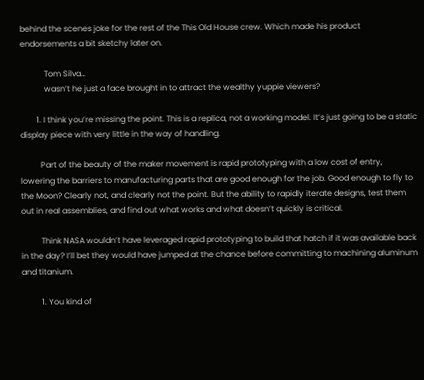behind the scenes joke for the rest of the This Old House crew. Which made his product endorsements a bit sketchy later on.

            Tom Silva…
            wasn’t he just a face brought in to attract the wealthy yuppie viewers?

        1. I think you’re missing the point. This is a replica, not a working model. It’s just going to be a static display piece with very little in the way of handling.

          Part of the beauty of the maker movement is rapid prototyping with a low cost of entry, lowering the barriers to manufacturing parts that are good enough for the job. Good enough to fly to the Moon? Clearly not, and clearly not the point. But the ability to rapidly iterate designs, test them out in real assemblies, and find out what works and what doesn’t quickly is critical.

          Think NASA wouldn’t have leveraged rapid prototyping to build that hatch if it was available back in the day? I’ll bet they would have jumped at the chance before committing to machining aluminum and titanium.

          1. You kind of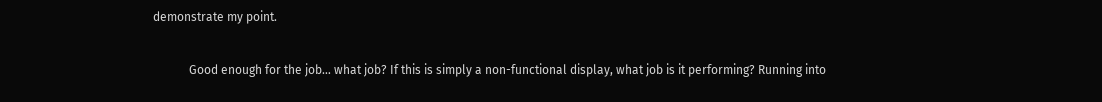demonstrate my point.

            Good enough for the job… what job? If this is simply a non-functional display, what job is it performing? Running into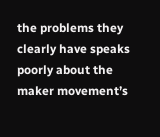the problems they clearly have speaks poorly about the maker movement’s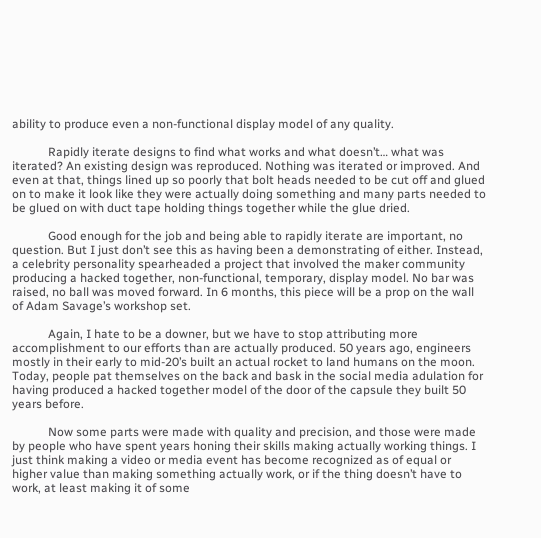ability to produce even a non-functional display model of any quality.

            Rapidly iterate designs to find what works and what doesn’t… what was iterated? An existing design was reproduced. Nothing was iterated or improved. And even at that, things lined up so poorly that bolt heads needed to be cut off and glued on to make it look like they were actually doing something and many parts needed to be glued on with duct tape holding things together while the glue dried.

            Good enough for the job and being able to rapidly iterate are important, no question. But I just don’t see this as having been a demonstrating of either. Instead, a celebrity personality spearheaded a project that involved the maker community producing a hacked together, non-functional, temporary, display model. No bar was raised, no ball was moved forward. In 6 months, this piece will be a prop on the wall of Adam Savage’s workshop set.

            Again, I hate to be a downer, but we have to stop attributing more accomplishment to our efforts than are actually produced. 50 years ago, engineers mostly in their early to mid-20’s built an actual rocket to land humans on the moon. Today, people pat themselves on the back and bask in the social media adulation for having produced a hacked together model of the door of the capsule they built 50 years before.

            Now some parts were made with quality and precision, and those were made by people who have spent years honing their skills making actually working things. I just think making a video or media event has become recognized as of equal or higher value than making something actually work, or if the thing doesn’t have to work, at least making it of some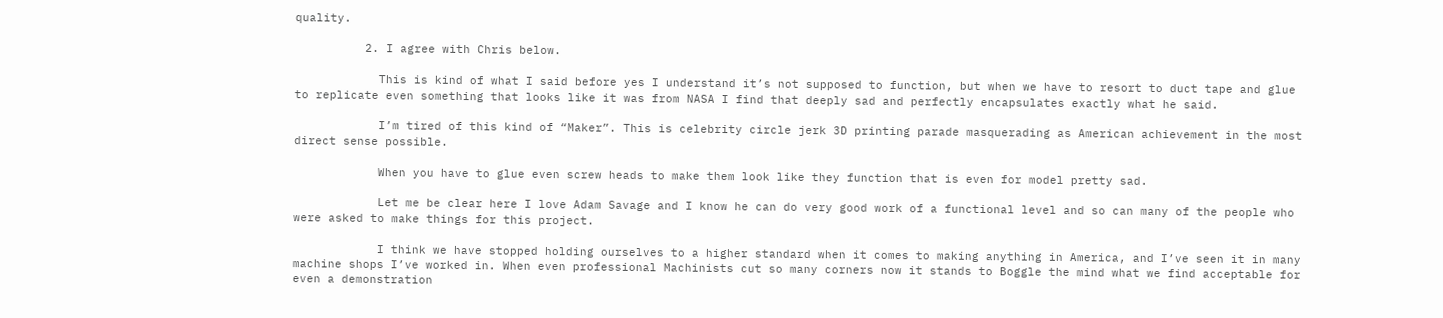quality.

          2. I agree with Chris below.

            This is kind of what I said before yes I understand it’s not supposed to function, but when we have to resort to duct tape and glue to replicate even something that looks like it was from NASA I find that deeply sad and perfectly encapsulates exactly what he said.

            I’m tired of this kind of “Maker”. This is celebrity circle jerk 3D printing parade masquerading as American achievement in the most direct sense possible.

            When you have to glue even screw heads to make them look like they function that is even for model pretty sad.

            Let me be clear here I love Adam Savage and I know he can do very good work of a functional level and so can many of the people who were asked to make things for this project.

            I think we have stopped holding ourselves to a higher standard when it comes to making anything in America, and I’ve seen it in many machine shops I’ve worked in. When even professional Machinists cut so many corners now it stands to Boggle the mind what we find acceptable for even a demonstration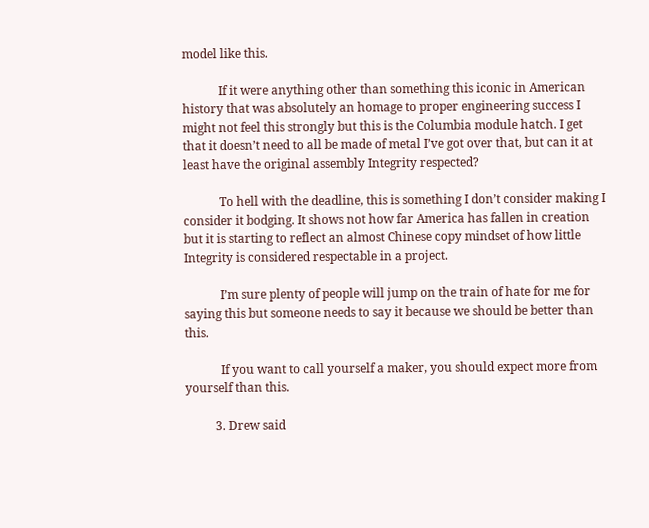model like this.

            If it were anything other than something this iconic in American history that was absolutely an homage to proper engineering success I might not feel this strongly but this is the Columbia module hatch. I get that it doesn’t need to all be made of metal I’ve got over that, but can it at least have the original assembly Integrity respected?

            To hell with the deadline, this is something I don’t consider making I consider it bodging. It shows not how far America has fallen in creation but it is starting to reflect an almost Chinese copy mindset of how little Integrity is considered respectable in a project.

            I’m sure plenty of people will jump on the train of hate for me for saying this but someone needs to say it because we should be better than this.

            If you want to call yourself a maker, you should expect more from yourself than this.

          3. Drew said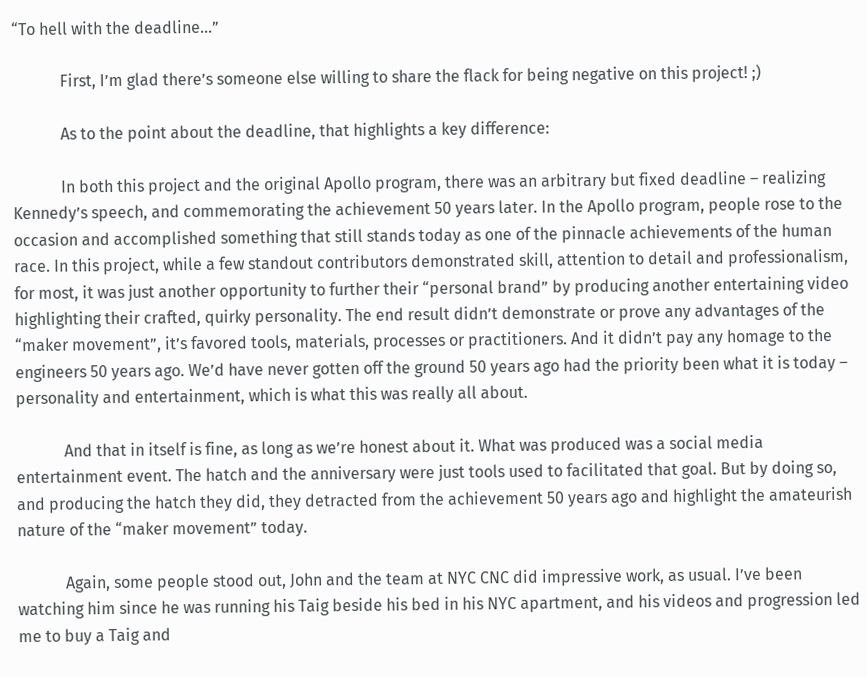“To hell with the deadline…”

            First, I’m glad there’s someone else willing to share the flack for being negative on this project! ;)

            As to the point about the deadline, that highlights a key difference:

            In both this project and the original Apollo program, there was an arbitrary but fixed deadline – realizing Kennedy’s speech, and commemorating the achievement 50 years later. In the Apollo program, people rose to the occasion and accomplished something that still stands today as one of the pinnacle achievements of the human race. In this project, while a few standout contributors demonstrated skill, attention to detail and professionalism, for most, it was just another opportunity to further their “personal brand” by producing another entertaining video highlighting their crafted, quirky personality. The end result didn’t demonstrate or prove any advantages of the “maker movement”, it’s favored tools, materials, processes or practitioners. And it didn’t pay any homage to the engineers 50 years ago. We’d have never gotten off the ground 50 years ago had the priority been what it is today – personality and entertainment, which is what this was really all about.

            And that in itself is fine, as long as we’re honest about it. What was produced was a social media entertainment event. The hatch and the anniversary were just tools used to facilitated that goal. But by doing so, and producing the hatch they did, they detracted from the achievement 50 years ago and highlight the amateurish nature of the “maker movement” today.

            Again, some people stood out, John and the team at NYC CNC did impressive work, as usual. I’ve been watching him since he was running his Taig beside his bed in his NYC apartment, and his videos and progression led me to buy a Taig and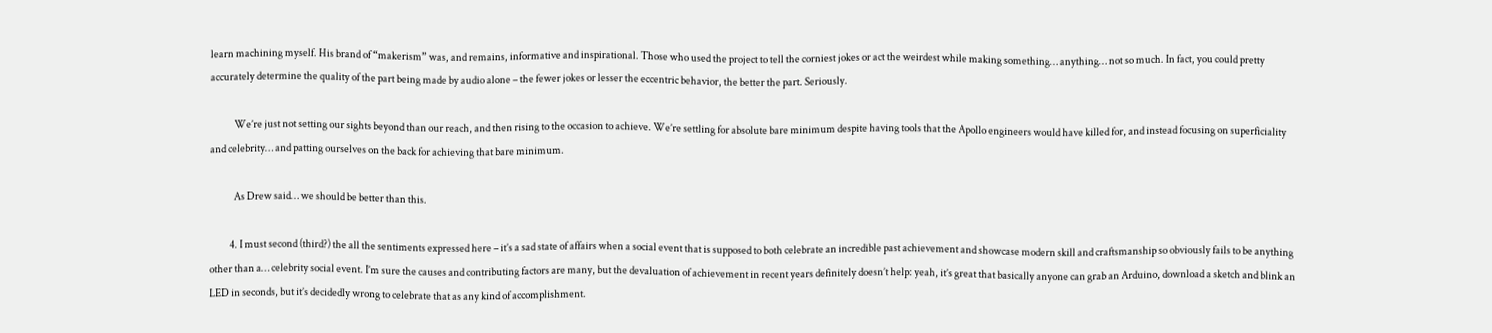learn machining myself. His brand of “makerism” was, and remains, informative and inspirational. Those who used the project to tell the corniest jokes or act the weirdest while making something… anything… not so much. In fact, you could pretty accurately determine the quality of the part being made by audio alone – the fewer jokes or lesser the eccentric behavior, the better the part. Seriously.

            We’re just not setting our sights beyond than our reach, and then rising to the occasion to achieve. We’re settling for absolute bare minimum despite having tools that the Apollo engineers would have killed for, and instead focusing on superficiality and celebrity… and patting ourselves on the back for achieving that bare minimum.

            As Drew said… we should be better than this.

          4. I must second (third?) the all the sentiments expressed here – it’s a sad state of affairs when a social event that is supposed to both celebrate an incredible past achievement and showcase modern skill and craftsmanship so obviously fails to be anything other than a… celebrity social event. I’m sure the causes and contributing factors are many, but the devaluation of achievement in recent years definitely doesn’t help: yeah, it’s great that basically anyone can grab an Arduino, download a sketch and blink an LED in seconds, but it’s decidedly wrong to celebrate that as any kind of accomplishment.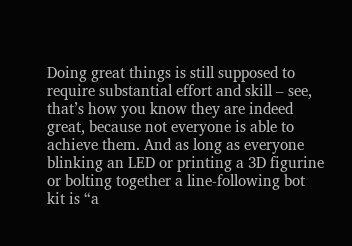Doing great things is still supposed to require substantial effort and skill – see, that’s how you know they are indeed great, because not everyone is able to achieve them. And as long as everyone blinking an LED or printing a 3D figurine or bolting together a line-following bot kit is “a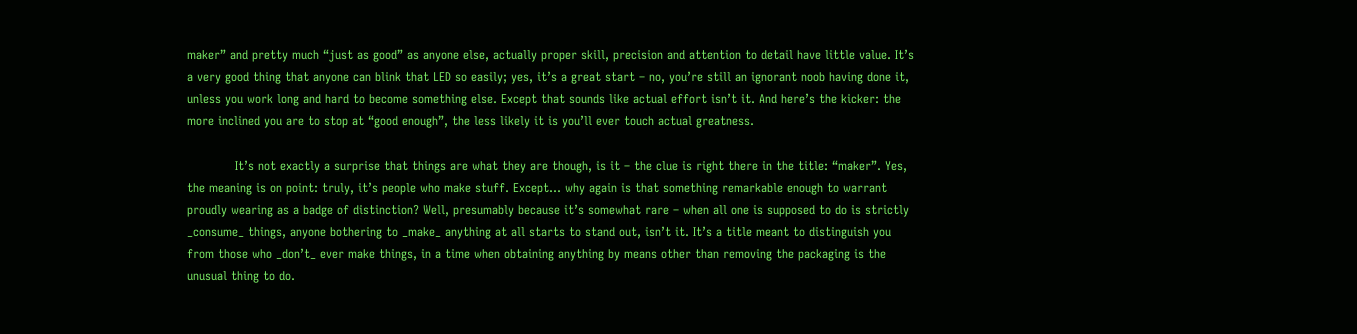maker” and pretty much “just as good” as anyone else, actually proper skill, precision and attention to detail have little value. It’s a very good thing that anyone can blink that LED so easily; yes, it’s a great start – no, you’re still an ignorant noob having done it, unless you work long and hard to become something else. Except that sounds like actual effort isn’t it. And here’s the kicker: the more inclined you are to stop at “good enough”, the less likely it is you’ll ever touch actual greatness.

            It’s not exactly a surprise that things are what they are though, is it – the clue is right there in the title: “maker”. Yes, the meaning is on point: truly, it’s people who make stuff. Except… why again is that something remarkable enough to warrant proudly wearing as a badge of distinction? Well, presumably because it’s somewhat rare – when all one is supposed to do is strictly _consume_ things, anyone bothering to _make_ anything at all starts to stand out, isn’t it. It’s a title meant to distinguish you from those who _don’t_ ever make things, in a time when obtaining anything by means other than removing the packaging is the unusual thing to do.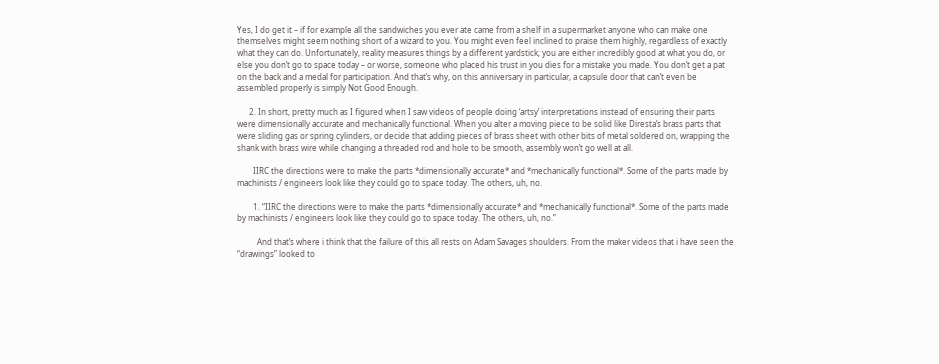Yes, I do get it – if for example all the sandwiches you ever ate came from a shelf in a supermarket anyone who can make one themselves might seem nothing short of a wizard to you. You might even feel inclined to praise them highly, regardless of exactly what they can do. Unfortunately, reality measures things by a different yardstick; you are either incredibly good at what you do, or else you don’t go to space today – or worse, someone who placed his trust in you dies for a mistake you made. You don’t get a pat on the back and a medal for participation. And that’s why, on this anniversary in particular, a capsule door that can’t even be assembled properly is simply Not Good Enough.

      2. In short, pretty much as I figured when I saw videos of people doing ‘artsy’ interpretations instead of ensuring their parts were dimensionally accurate and mechanically functional. When you alter a moving piece to be solid like Diresta’s brass parts that were sliding gas or spring cylinders, or decide that adding pieces of brass sheet with other bits of metal soldered on, wrapping the shank with brass wire while changing a threaded rod and hole to be smooth, assembly won’t go well at all.

        IIRC the directions were to make the parts *dimensionally accurate* and *mechanically functional*. Some of the parts made by machinists / engineers look like they could go to space today. The others, uh, no.

        1. “IIRC the directions were to make the parts *dimensionally accurate* and *mechanically functional*. Some of the parts made by machinists / engineers look like they could go to space today. The others, uh, no.”

          And that’s where i think that the failure of this all rests on Adam Savages shoulders. From the maker videos that i have seen the “drawings” looked to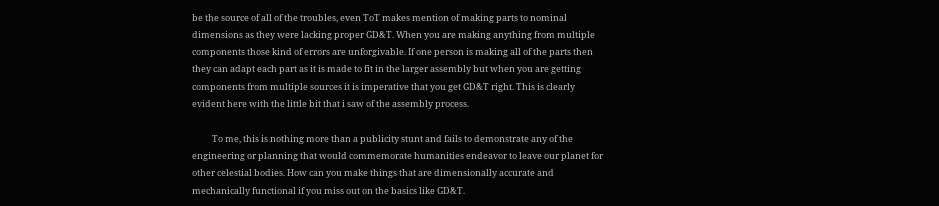be the source of all of the troubles, even ToT makes mention of making parts to nominal dimensions as they were lacking proper GD&T. When you are making anything from multiple components those kind of errors are unforgivable. If one person is making all of the parts then they can adapt each part as it is made to fit in the larger assembly but when you are getting components from multiple sources it is imperative that you get GD&T right. This is clearly evident here with the little bit that i saw of the assembly process.

          To me, this is nothing more than a publicity stunt and fails to demonstrate any of the engineering or planning that would commemorate humanities endeavor to leave our planet for other celestial bodies. How can you make things that are dimensionally accurate and mechanically functional if you miss out on the basics like GD&T.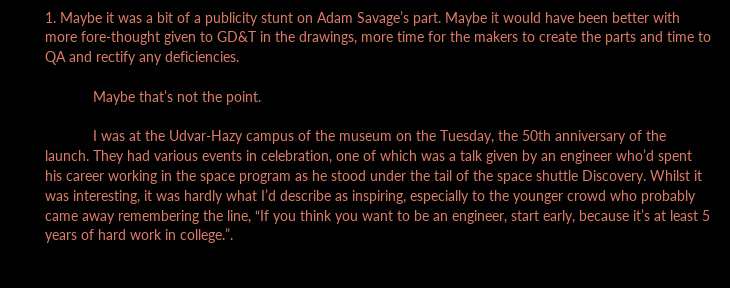1. Maybe it was a bit of a publicity stunt on Adam Savage’s part. Maybe it would have been better with more fore-thought given to GD&T in the drawings, more time for the makers to create the parts and time to QA and rectify any deficiencies.

            Maybe that’s not the point.

            I was at the Udvar-Hazy campus of the museum on the Tuesday, the 50th anniversary of the launch. They had various events in celebration, one of which was a talk given by an engineer who’d spent his career working in the space program as he stood under the tail of the space shuttle Discovery. Whilst it was interesting, it was hardly what I’d describe as inspiring, especially to the younger crowd who probably came away remembering the line, “If you think you want to be an engineer, start early, because it’s at least 5 years of hard work in college.”.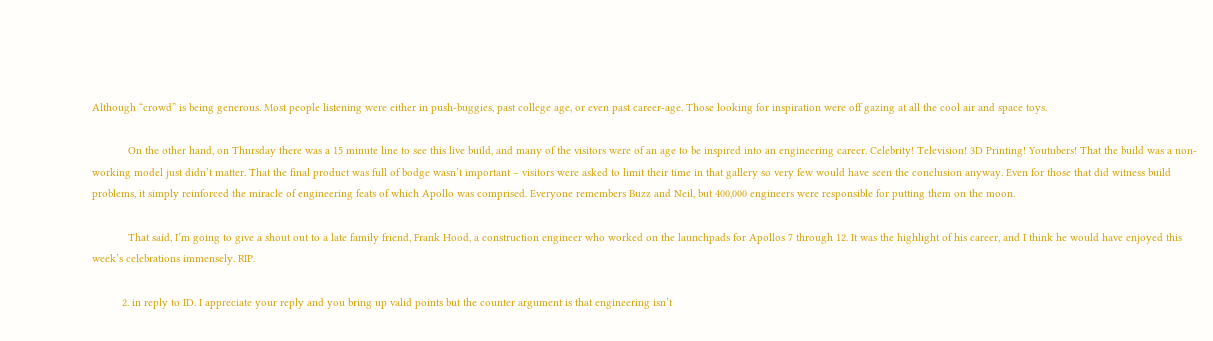Although “crowd” is being generous. Most people listening were either in push-buggies, past college age, or even past career-age. Those looking for inspiration were off gazing at all the cool air and space toys.

            On the other hand, on Thursday there was a 15 minute line to see this live build, and many of the visitors were of an age to be inspired into an engineering career. Celebrity! Television! 3D Printing! Youtubers! That the build was a non-working model just didn’t matter. That the final product was full of bodge wasn’t important – visitors were asked to limit their time in that gallery so very few would have seen the conclusion anyway. Even for those that did witness build problems, it simply reinforced the miracle of engineering feats of which Apollo was comprised. Everyone remembers Buzz and Neil, but 400,000 engineers were responsible for putting them on the moon.

            That said, I’m going to give a shout out to a late family friend, Frank Hood, a construction engineer who worked on the launchpads for Apollos 7 through 12. It was the highlight of his career, and I think he would have enjoyed this week’s celebrations immensely. RIP.

          2. in reply to ID. I appreciate your reply and you bring up valid points but the counter argument is that engineering isn’t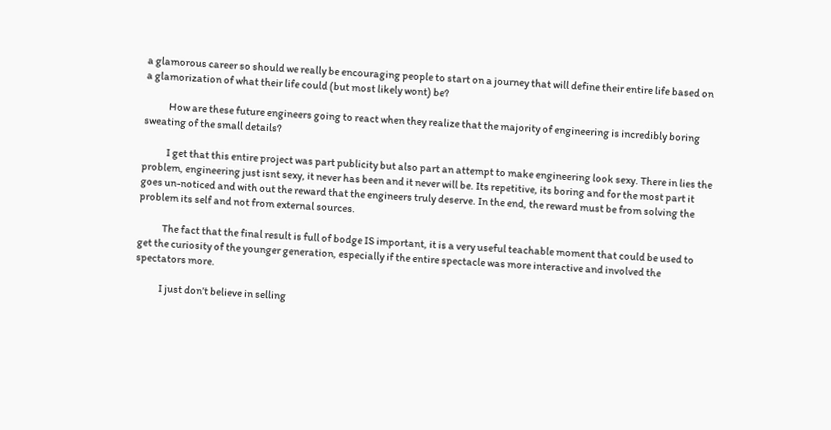a glamorous career so should we really be encouraging people to start on a journey that will define their entire life based on a glamorization of what their life could (but most likely wont) be?

            How are these future engineers going to react when they realize that the majority of engineering is incredibly boring sweating of the small details?

            I get that this entire project was part publicity but also part an attempt to make engineering look sexy. There in lies the problem, engineering just isnt sexy, it never has been and it never will be. Its repetitive, its boring and for the most part it goes un-noticed and with out the reward that the engineers truly deserve. In the end, the reward must be from solving the problem its self and not from external sources.

            The fact that the final result is full of bodge IS important, it is a very useful teachable moment that could be used to get the curiosity of the younger generation, especially if the entire spectacle was more interactive and involved the spectators more.

            I just don’t believe in selling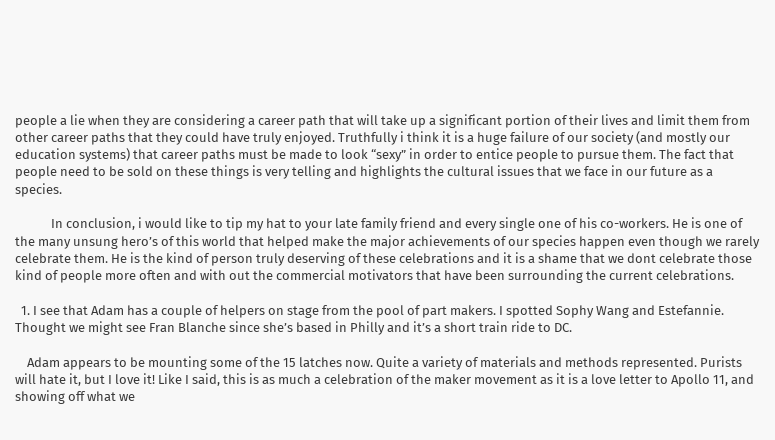people a lie when they are considering a career path that will take up a significant portion of their lives and limit them from other career paths that they could have truly enjoyed. Truthfully i think it is a huge failure of our society (and mostly our education systems) that career paths must be made to look “sexy” in order to entice people to pursue them. The fact that people need to be sold on these things is very telling and highlights the cultural issues that we face in our future as a species.

            In conclusion, i would like to tip my hat to your late family friend and every single one of his co-workers. He is one of the many unsung hero’s of this world that helped make the major achievements of our species happen even though we rarely celebrate them. He is the kind of person truly deserving of these celebrations and it is a shame that we dont celebrate those kind of people more often and with out the commercial motivators that have been surrounding the current celebrations.

  1. I see that Adam has a couple of helpers on stage from the pool of part makers. I spotted Sophy Wang and Estefannie. Thought we might see Fran Blanche since she’s based in Philly and it’s a short train ride to DC.

    Adam appears to be mounting some of the 15 latches now. Quite a variety of materials and methods represented. Purists will hate it, but I love it! Like I said, this is as much a celebration of the maker movement as it is a love letter to Apollo 11, and showing off what we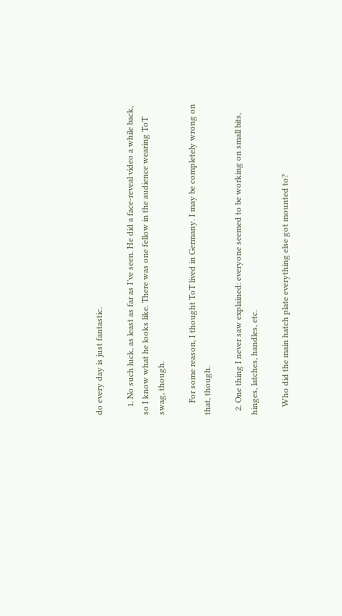do every day is just fantastic.

    1. No such luck, as least as far as I’ve seen. He did a face-reveal video a while back, so I know what he looks like. There was one fellow in the audience wearing ToT swag, though.

      For some reason, I thought ToT lived in Germany. I may be completely wrong on that, though.

  2. One thing I never saw explained: everyone seemed to be working on small bits, hinges, latches, handles, etc.

    Who did the main hatch plate everything else got mounted to?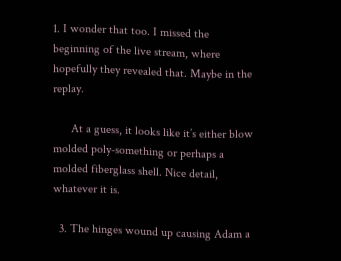1. I wonder that too. I missed the beginning of the live stream, where hopefully they revealed that. Maybe in the replay.

      At a guess, it looks like it’s either blow molded poly-something or perhaps a molded fiberglass shell. Nice detail, whatever it is.

  3. The hinges wound up causing Adam a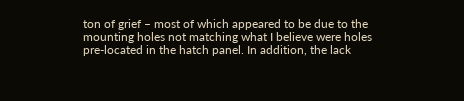ton of grief – most of which appeared to be due to the mounting holes not matching what I believe were holes pre-located in the hatch panel. In addition, the lack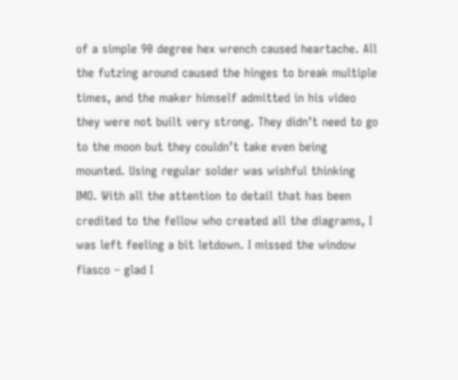of a simple 90 degree hex wrench caused heartache. All the futzing around caused the hinges to break multiple times, and the maker himself admitted in his video they were not built very strong. They didn’t need to go to the moon but they couldn’t take even being mounted. Using regular solder was wishful thinking IMO. With all the attention to detail that has been credited to the fellow who created all the diagrams, I was left feeling a bit letdown. I missed the window fiasco – glad I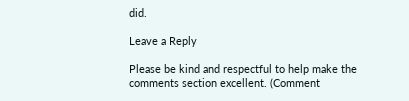did.

Leave a Reply

Please be kind and respectful to help make the comments section excellent. (Comment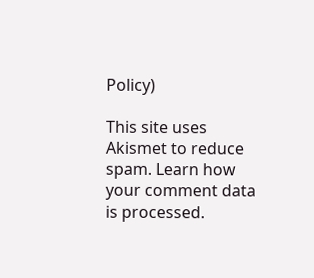Policy)

This site uses Akismet to reduce spam. Learn how your comment data is processed.